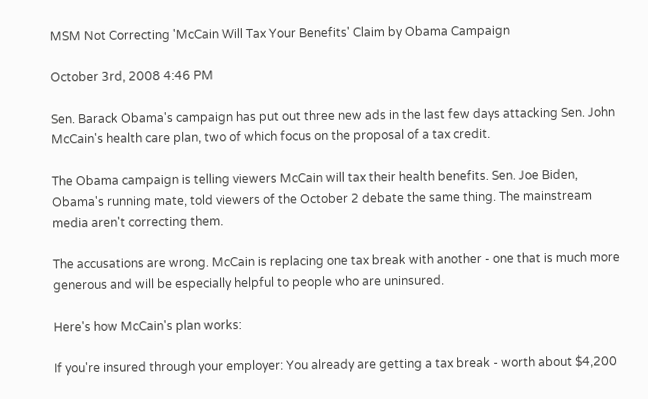MSM Not Correcting 'McCain Will Tax Your Benefits' Claim by Obama Campaign

October 3rd, 2008 4:46 PM

Sen. Barack Obama's campaign has put out three new ads in the last few days attacking Sen. John McCain's health care plan, two of which focus on the proposal of a tax credit.

The Obama campaign is telling viewers McCain will tax their health benefits. Sen. Joe Biden, Obama's running mate, told viewers of the October 2 debate the same thing. The mainstream media aren't correcting them.

The accusations are wrong. McCain is replacing one tax break with another - one that is much more generous and will be especially helpful to people who are uninsured.

Here's how McCain's plan works:

If you're insured through your employer: You already are getting a tax break - worth about $4,200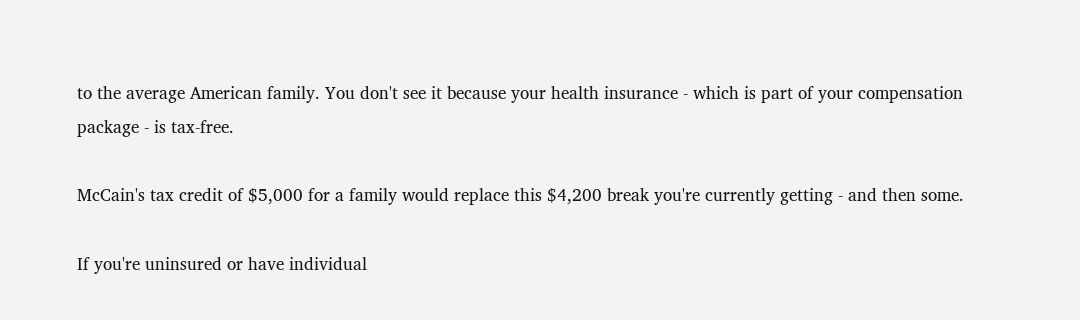to the average American family. You don't see it because your health insurance - which is part of your compensation package - is tax-free.

McCain's tax credit of $5,000 for a family would replace this $4,200 break you're currently getting - and then some.

If you're uninsured or have individual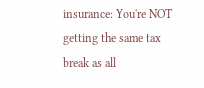insurance: You're NOT getting the same tax break as all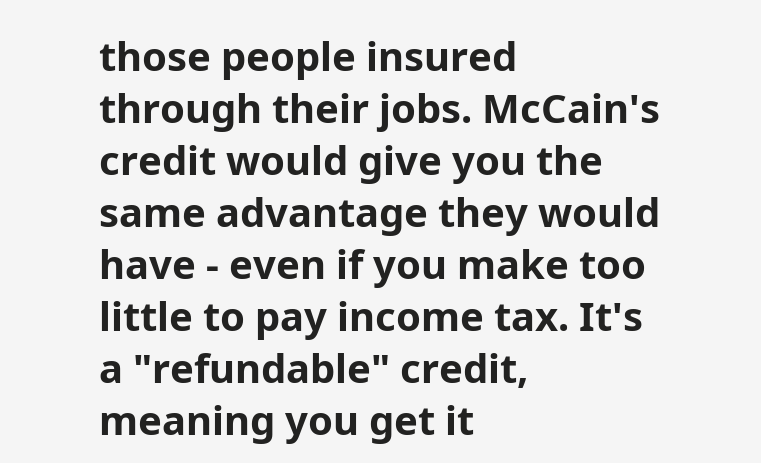those people insured through their jobs. McCain's credit would give you the same advantage they would have - even if you make too little to pay income tax. It's a "refundable" credit, meaning you get it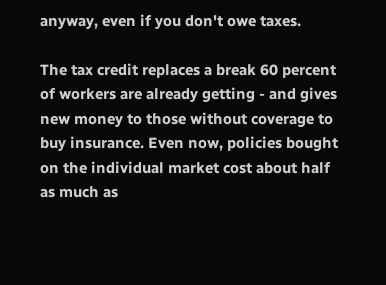anyway, even if you don't owe taxes.

The tax credit replaces a break 60 percent of workers are already getting - and gives new money to those without coverage to buy insurance. Even now, policies bought on the individual market cost about half as much as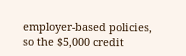employer-based policies, so the $5,000 credit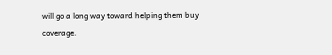will go a long way toward helping them buy coverage.